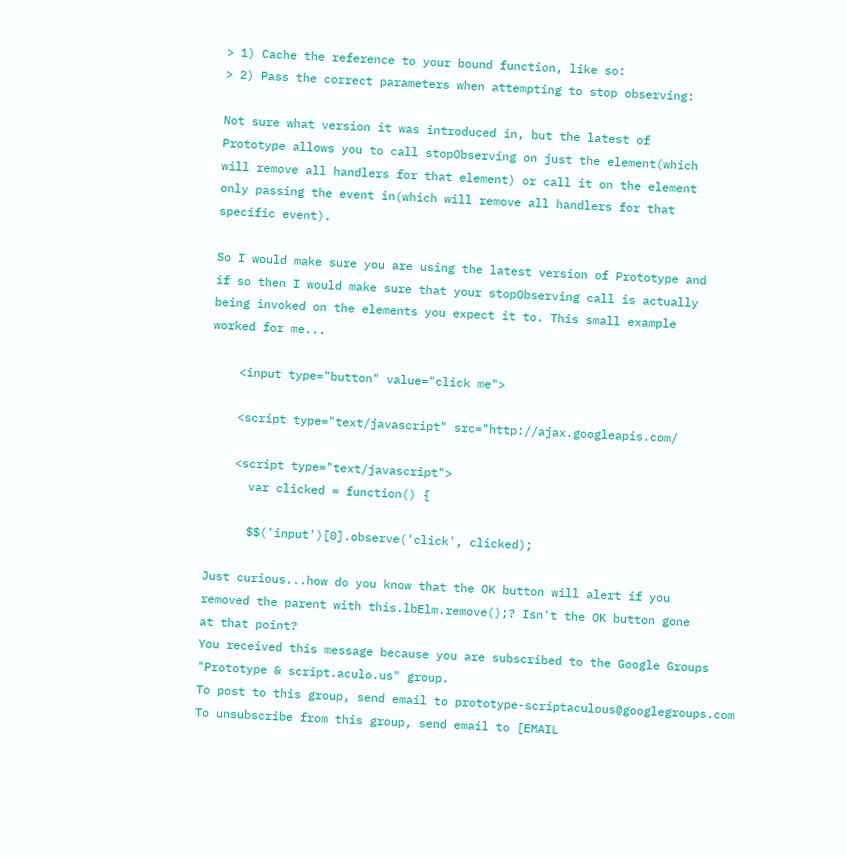> 1) Cache the reference to your bound function, like so:
> 2) Pass the correct parameters when attempting to stop observing:

Not sure what version it was introduced in, but the latest of
Prototype allows you to call stopObserving on just the element(which
will remove all handlers for that element) or call it on the element
only passing the event in(which will remove all handlers for that
specific event).

So I would make sure you are using the latest version of Prototype and
if so then I would make sure that your stopObserving call is actually
being invoked on the elements you expect it to. This small example
worked for me...

    <input type="button" value="click me">

    <script type="text/javascript" src="http://ajax.googleapis.com/

    <script type="text/javascript">
      var clicked = function() {

      $$('input')[0].observe('click', clicked);

Just curious...how do you know that the OK button will alert if you
removed the parent with this.lbElm.remove();? Isn't the OK button gone
at that point?
You received this message because you are subscribed to the Google Groups
"Prototype & script.aculo.us" group.
To post to this group, send email to prototype-scriptaculous@googlegroups.com
To unsubscribe from this group, send email to [EMAIL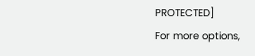PROTECTED]
For more options,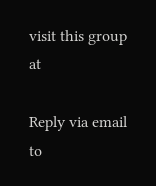visit this group at

Reply via email to